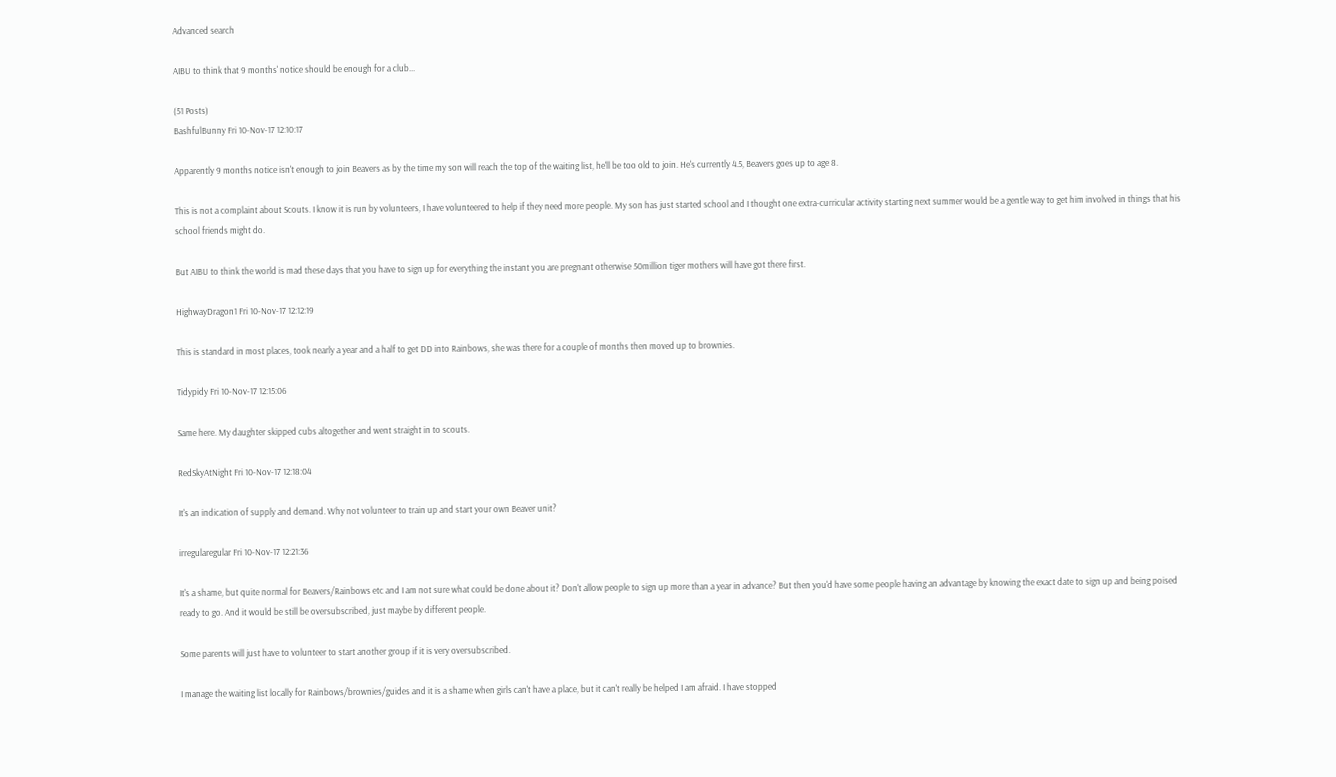Advanced search

AIBU to think that 9 months' notice should be enough for a club...

(51 Posts)
BashfulBunny Fri 10-Nov-17 12:10:17

Apparently 9 months notice isn't enough to join Beavers as by the time my son will reach the top of the waiting list, he'll be too old to join. He's currently 4.5, Beavers goes up to age 8.

This is not a complaint about Scouts. I know it is run by volunteers, I have volunteered to help if they need more people. My son has just started school and I thought one extra-curricular activity starting next summer would be a gentle way to get him involved in things that his school friends might do.

But AIBU to think the world is mad these days that you have to sign up for everything the instant you are pregnant otherwise 50million tiger mothers will have got there first.

HighwayDragon1 Fri 10-Nov-17 12:12:19

This is standard in most places, took nearly a year and a half to get DD into Rainbows, she was there for a couple of months then moved up to brownies.

Tidypidy Fri 10-Nov-17 12:15:06

Same here. My daughter skipped cubs altogether and went straight in to scouts.

RedSkyAtNight Fri 10-Nov-17 12:18:04

It's an indication of supply and demand. Why not volunteer to train up and start your own Beaver unit?

irregularegular Fri 10-Nov-17 12:21:36

It's a shame, but quite normal for Beavers/Rainbows etc and I am not sure what could be done about it? Don't allow people to sign up more than a year in advance? But then you'd have some people having an advantage by knowing the exact date to sign up and being poised ready to go. And it would be still be oversubscribed, just maybe by different people.

Some parents will just have to volunteer to start another group if it is very oversubscribed.

I manage the waiting list locally for Rainbows/brownies/guides and it is a shame when girls can't have a place, but it can't really be helped I am afraid. I have stopped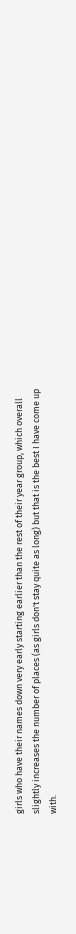girls who have their names down very early starting earlier than the rest of their year group, which overall slightly increases the number of places (as girls don't stay quite as long) but that is the best I have come up with.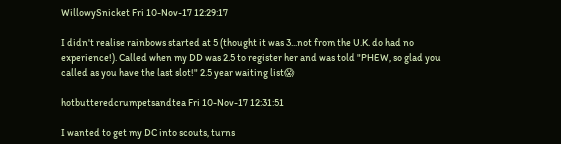WillowySnicket Fri 10-Nov-17 12:29:17

I didn't realise rainbows started at 5 (thought it was 3...not from the U.K. do had no experience!). Called when my DD was 2.5 to register her and was told "PHEW, so glad you called as you have the last slot!" 2.5 year waiting list😱

hotbutteredcrumpetsandtea Fri 10-Nov-17 12:31:51

I wanted to get my DC into scouts, turns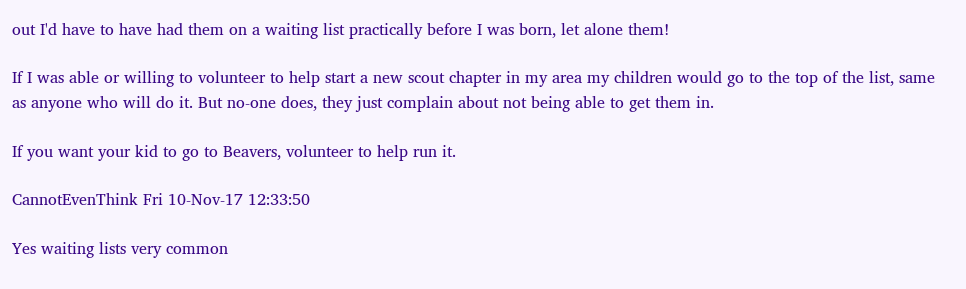out I'd have to have had them on a waiting list practically before I was born, let alone them!

If I was able or willing to volunteer to help start a new scout chapter in my area my children would go to the top of the list, same as anyone who will do it. But no-one does, they just complain about not being able to get them in.

If you want your kid to go to Beavers, volunteer to help run it.

CannotEvenThink Fri 10-Nov-17 12:33:50

Yes waiting lists very common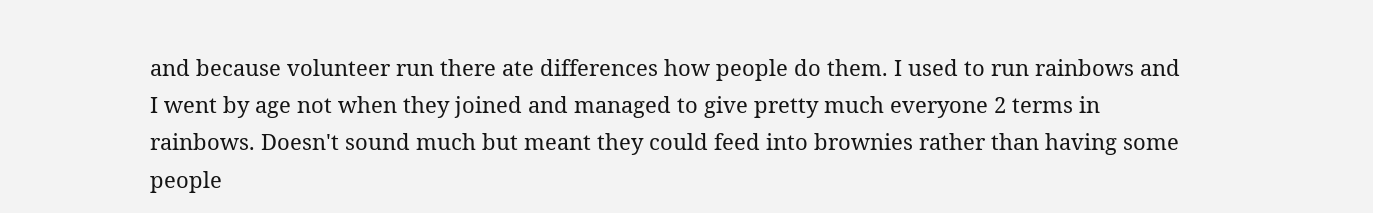and because volunteer run there ate differences how people do them. I used to run rainbows and I went by age not when they joined and managed to give pretty much everyone 2 terms in rainbows. Doesn't sound much but meant they could feed into brownies rather than having some people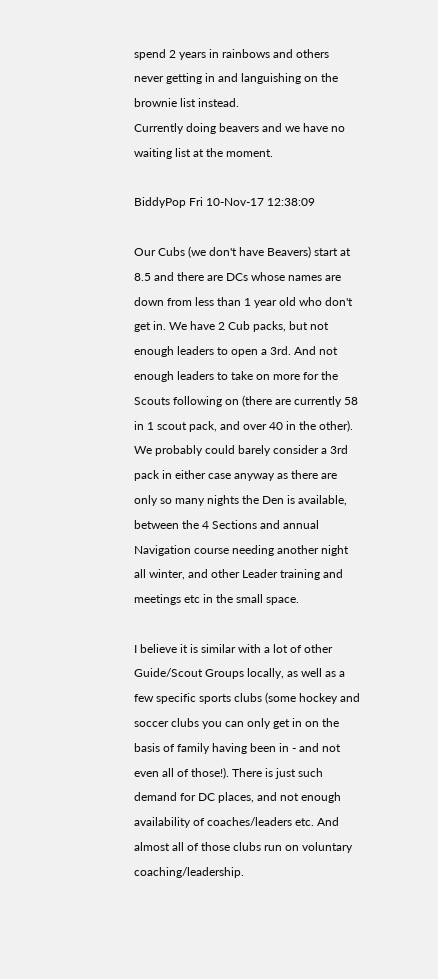spend 2 years in rainbows and others never getting in and languishing on the brownie list instead.
Currently doing beavers and we have no waiting list at the moment.

BiddyPop Fri 10-Nov-17 12:38:09

Our Cubs (we don't have Beavers) start at 8.5 and there are DCs whose names are down from less than 1 year old who don't get in. We have 2 Cub packs, but not enough leaders to open a 3rd. And not enough leaders to take on more for the Scouts following on (there are currently 58 in 1 scout pack, and over 40 in the other). We probably could barely consider a 3rd pack in either case anyway as there are only so many nights the Den is available, between the 4 Sections and annual Navigation course needing another night all winter, and other Leader training and meetings etc in the small space.

I believe it is similar with a lot of other Guide/Scout Groups locally, as well as a few specific sports clubs (some hockey and soccer clubs you can only get in on the basis of family having been in - and not even all of those!). There is just such demand for DC places, and not enough availability of coaches/leaders etc. And almost all of those clubs run on voluntary coaching/leadership.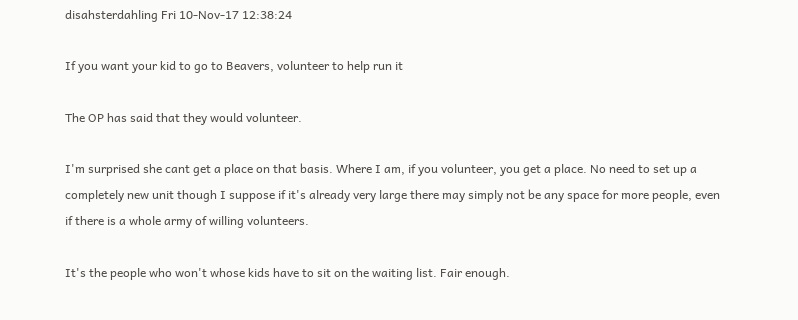disahsterdahling Fri 10-Nov-17 12:38:24

If you want your kid to go to Beavers, volunteer to help run it

The OP has said that they would volunteer.

I'm surprised she cant get a place on that basis. Where I am, if you volunteer, you get a place. No need to set up a completely new unit though I suppose if it's already very large there may simply not be any space for more people, even if there is a whole army of willing volunteers.

It's the people who won't whose kids have to sit on the waiting list. Fair enough.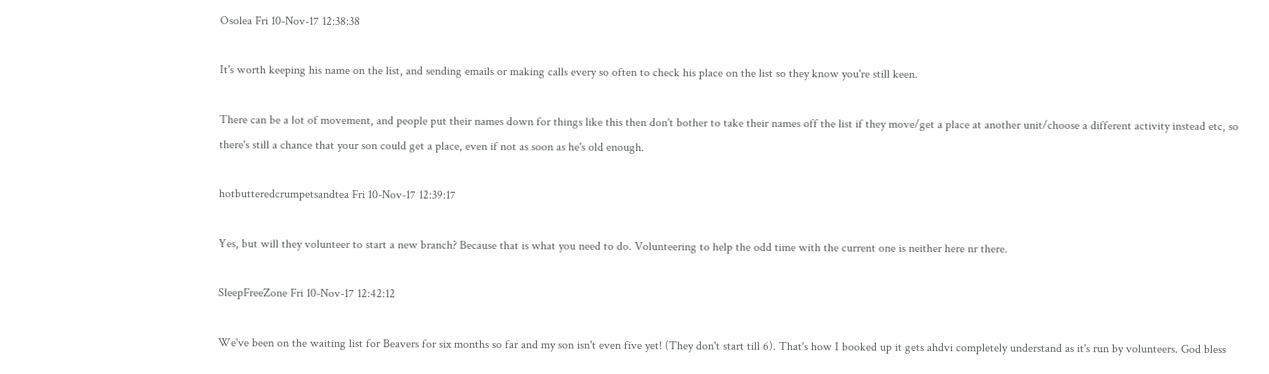Osolea Fri 10-Nov-17 12:38:38

It's worth keeping his name on the list, and sending emails or making calls every so often to check his place on the list so they know you're still keen.

There can be a lot of movement, and people put their names down for things like this then don't bother to take their names off the list if they move/get a place at another unit/choose a different activity instead etc, so there's still a chance that your son could get a place, even if not as soon as he's old enough.

hotbutteredcrumpetsandtea Fri 10-Nov-17 12:39:17

Yes, but will they volunteer to start a new branch? Because that is what you need to do. Volunteering to help the odd time with the current one is neither here nr there.

SleepFreeZone Fri 10-Nov-17 12:42:12

We've been on the waiting list for Beavers for six months so far and my son isn't even five yet! (They don't start till 6). That's how I booked up it gets ahdvi completely understand as it's run by volunteers. God bless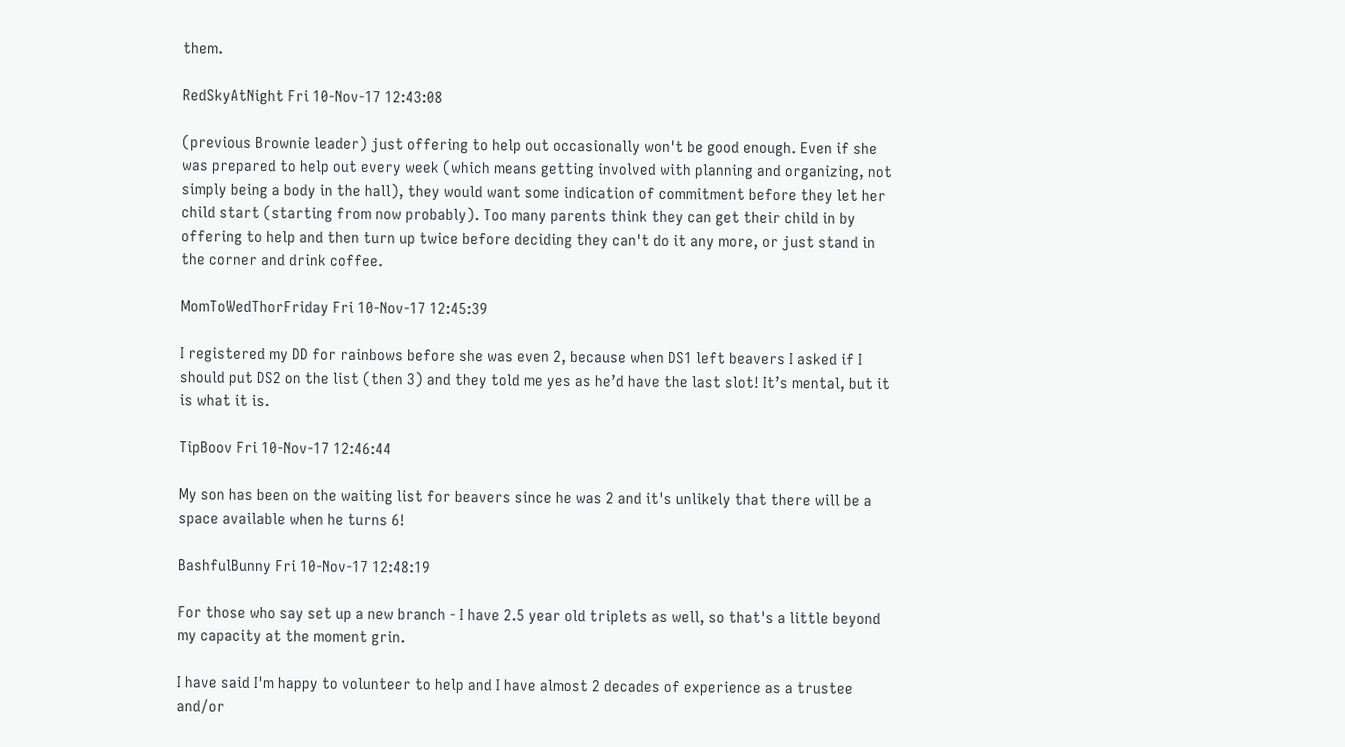them.

RedSkyAtNight Fri 10-Nov-17 12:43:08

(previous Brownie leader) just offering to help out occasionally won't be good enough. Even if she was prepared to help out every week (which means getting involved with planning and organizing, not simply being a body in the hall), they would want some indication of commitment before they let her child start (starting from now probably). Too many parents think they can get their child in by offering to help and then turn up twice before deciding they can't do it any more, or just stand in the corner and drink coffee.

MomToWedThorFriday Fri 10-Nov-17 12:45:39

I registered my DD for rainbows before she was even 2, because when DS1 left beavers I asked if I should put DS2 on the list (then 3) and they told me yes as he’d have the last slot! It’s mental, but it is what it is.

TipBoov Fri 10-Nov-17 12:46:44

My son has been on the waiting list for beavers since he was 2 and it's unlikely that there will be a space available when he turns 6!

BashfulBunny Fri 10-Nov-17 12:48:19

For those who say set up a new branch - I have 2.5 year old triplets as well, so that's a little beyond my capacity at the moment grin.

I have said I'm happy to volunteer to help and I have almost 2 decades of experience as a trustee and/or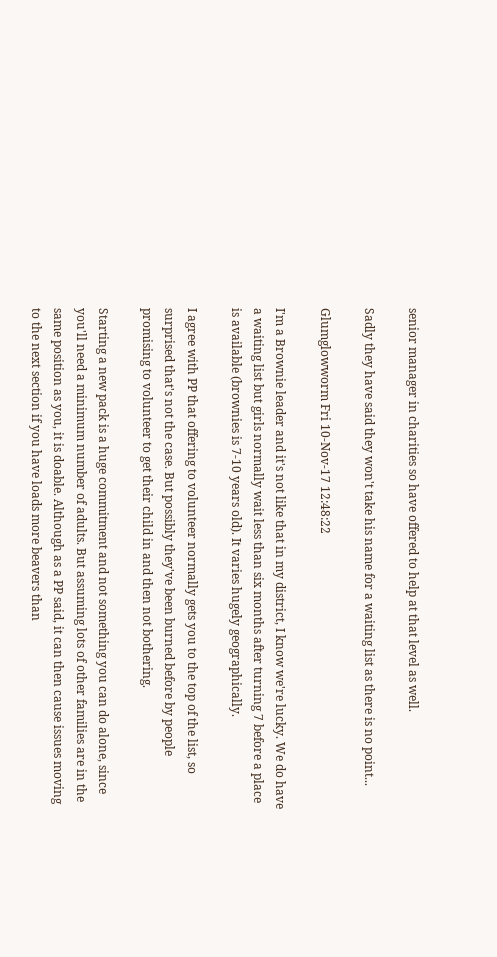senior manager in charities so have offered to help at that level as well.

Sadly they have said they won't take his name for a waiting list as there is no point...

Glumglowworm Fri 10-Nov-17 12:48:22

I'm a Brownie leader and it's not like that in my district, I know we're lucky. We do have a waiting list but girls normally wait less than six months after turning 7 before a place is available (brownies is 7-10 years old). It varies hugely geographically.

I agree with PP that offering to volunteer normally gets you to the top of the list, so surprised that's not the case. But possibly they've been burned before by people promising to volunteer to get their child in and then not bothering.

Starting a new pack is a huge commitment and not something you can do alone, since you'll need a minimum number of adults. But assuming lots of other families are in the same position as you, it is doable. Although as a PP said, it can then cause issues moving to the next section if you have loads more beavers than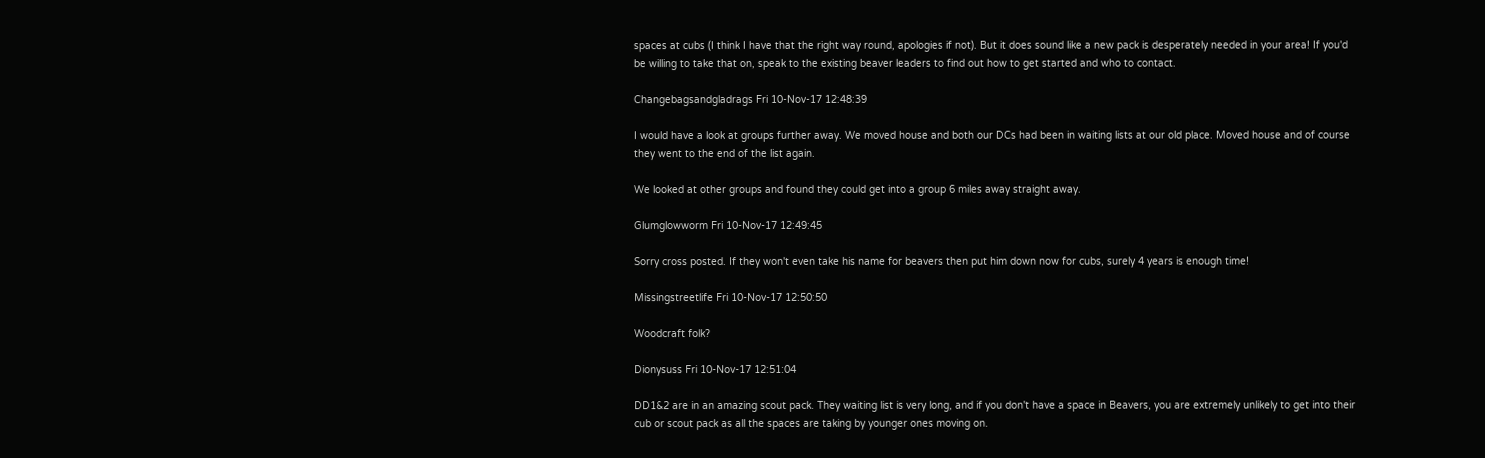spaces at cubs (I think I have that the right way round, apologies if not). But it does sound like a new pack is desperately needed in your area! If you'd be willing to take that on, speak to the existing beaver leaders to find out how to get started and who to contact.

Changebagsandgladrags Fri 10-Nov-17 12:48:39

I would have a look at groups further away. We moved house and both our DCs had been in waiting lists at our old place. Moved house and of course they went to the end of the list again.

We looked at other groups and found they could get into a group 6 miles away straight away.

Glumglowworm Fri 10-Nov-17 12:49:45

Sorry cross posted. If they won't even take his name for beavers then put him down now for cubs, surely 4 years is enough time!

Missingstreetlife Fri 10-Nov-17 12:50:50

Woodcraft folk?

Dionysuss Fri 10-Nov-17 12:51:04

DD1&2 are in an amazing scout pack. They waiting list is very long, and if you don't have a space in Beavers, you are extremely unlikely to get into their cub or scout pack as all the spaces are taking by younger ones moving on.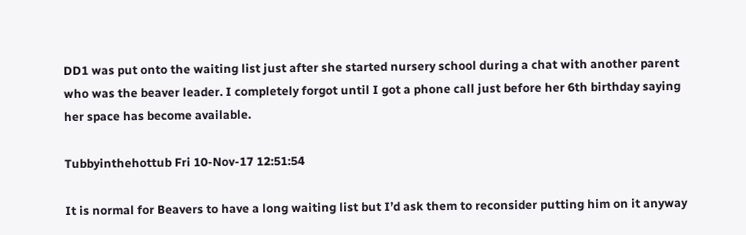DD1 was put onto the waiting list just after she started nursery school during a chat with another parent who was the beaver leader. I completely forgot until I got a phone call just before her 6th birthday saying her space has become available.

Tubbyinthehottub Fri 10-Nov-17 12:51:54

It is normal for Beavers to have a long waiting list but I’d ask them to reconsider putting him on it anyway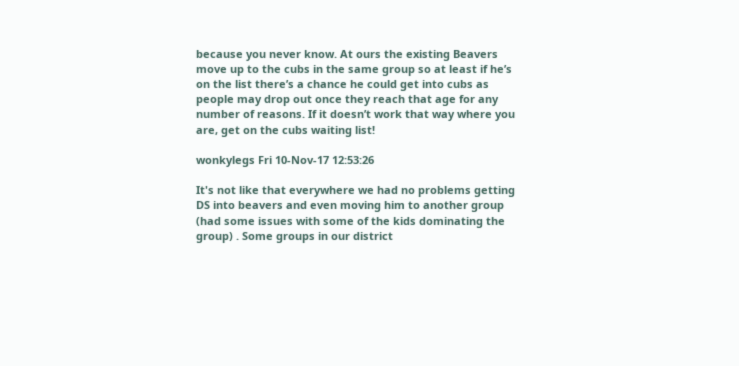because you never know. At ours the existing Beavers move up to the cubs in the same group so at least if he’s on the list there’s a chance he could get into cubs as people may drop out once they reach that age for any number of reasons. If it doesn’t work that way where you are, get on the cubs waiting list!

wonkylegs Fri 10-Nov-17 12:53:26

It's not like that everywhere we had no problems getting DS into beavers and even moving him to another group (had some issues with some of the kids dominating the group) . Some groups in our district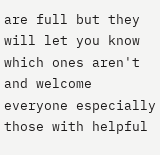are full but they will let you know which ones aren't and welcome everyone especially those with helpful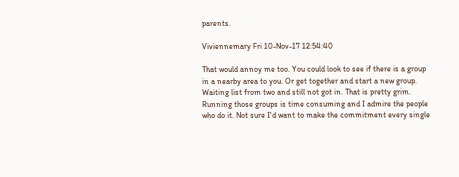parents.

Viviennemary Fri 10-Nov-17 12:54:40

That would annoy me too. You could look to see if there is a group in a nearby area to you. Or get together and start a new group. Waiting list from two and still not got in. That is pretty grim. Running those groups is time consuming and I admire the people who do it. Not sure I'd want to make the commitment every single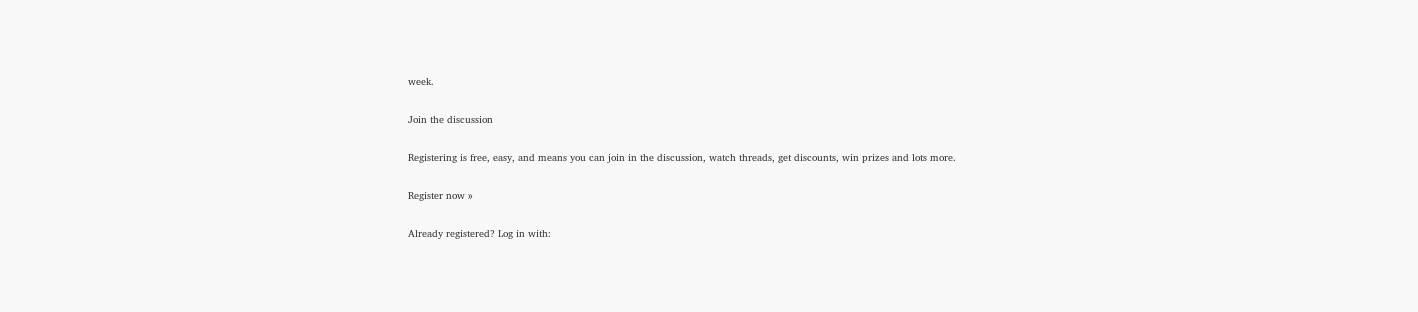week.

Join the discussion

Registering is free, easy, and means you can join in the discussion, watch threads, get discounts, win prizes and lots more.

Register now »

Already registered? Log in with: